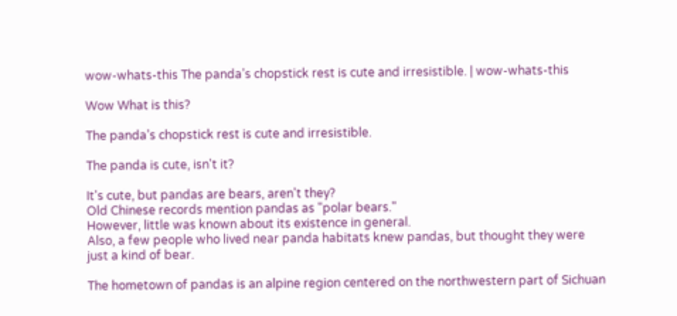wow-whats-this The panda’s chopstick rest is cute and irresistible. | wow-whats-this

Wow What is this?

The panda’s chopstick rest is cute and irresistible.

The panda is cute, isn't it?

It's cute, but pandas are bears, aren't they?
Old Chinese records mention pandas as "polar bears."
However, little was known about its existence in general.
Also, a few people who lived near panda habitats knew pandas, but thought they were just a kind of bear.

The hometown of pandas is an alpine region centered on the northwestern part of Sichuan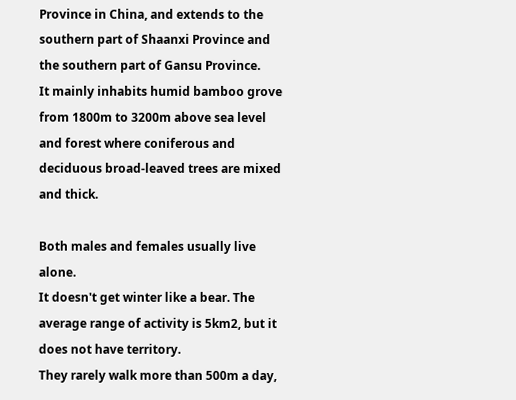Province in China, and extends to the southern part of Shaanxi Province and the southern part of Gansu Province.
It mainly inhabits humid bamboo grove from 1800m to 3200m above sea level and forest where coniferous and deciduous broad-leaved trees are mixed and thick.

Both males and females usually live alone.
It doesn't get winter like a bear. The average range of activity is 5km2, but it does not have territory.
They rarely walk more than 500m a day,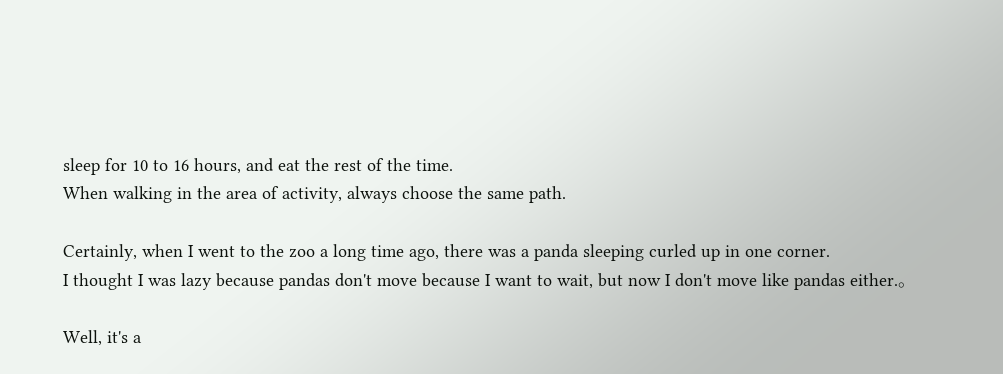sleep for 10 to 16 hours, and eat the rest of the time.
When walking in the area of activity, always choose the same path.

Certainly, when I went to the zoo a long time ago, there was a panda sleeping curled up in one corner.
I thought I was lazy because pandas don't move because I want to wait, but now I don't move like pandas either.。

Well, it's a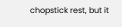chopstick rest, but it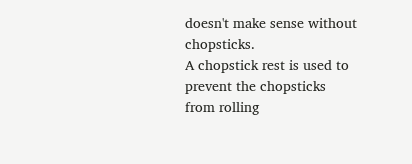doesn't make sense without chopsticks.
A chopstick rest is used to prevent the chopsticks from rolling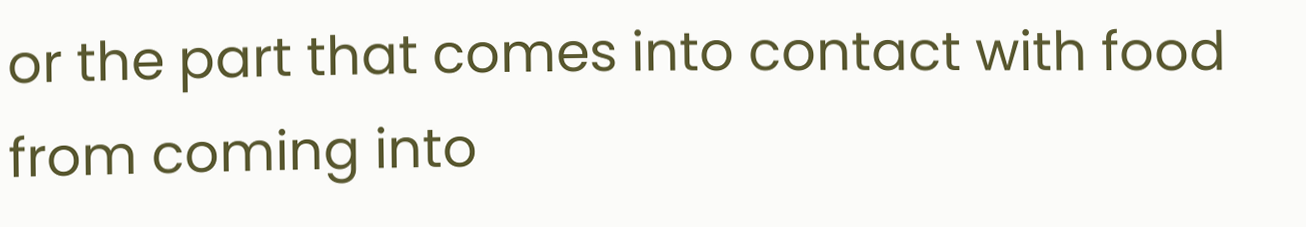or the part that comes into contact with food from coming into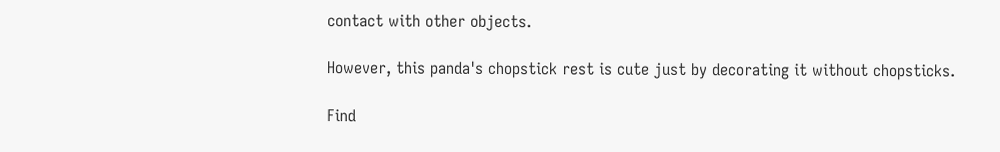contact with other objects.

However, this panda's chopstick rest is cute just by decorating it without chopsticks.

Find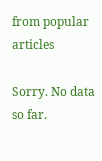from popular articles

Sorry. No data so far.